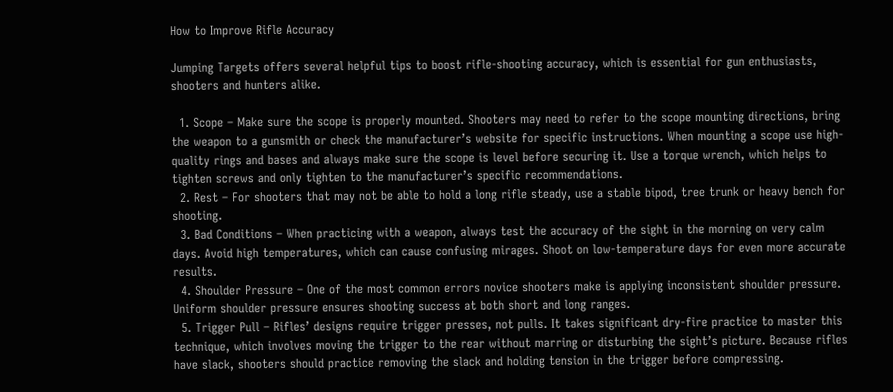How to Improve Rifle Accuracy

Jumping Targets offers several helpful tips to boost rifle-shooting accuracy, which is essential for gun enthusiasts, shooters and hunters alike.

  1. Scope – Make sure the scope is properly mounted. Shooters may need to refer to the scope mounting directions, bring the weapon to a gunsmith or check the manufacturer’s website for specific instructions. When mounting a scope use high-quality rings and bases and always make sure the scope is level before securing it. Use a torque wrench, which helps to tighten screws and only tighten to the manufacturer’s specific recommendations.
  2. Rest – For shooters that may not be able to hold a long rifle steady, use a stable bipod, tree trunk or heavy bench for shooting.
  3. Bad Conditions – When practicing with a weapon, always test the accuracy of the sight in the morning on very calm days. Avoid high temperatures, which can cause confusing mirages. Shoot on low-temperature days for even more accurate results.
  4. Shoulder Pressure – One of the most common errors novice shooters make is applying inconsistent shoulder pressure. Uniform shoulder pressure ensures shooting success at both short and long ranges.
  5. Trigger Pull – Rifles’ designs require trigger presses, not pulls. It takes significant dry-fire practice to master this technique, which involves moving the trigger to the rear without marring or disturbing the sight’s picture. Because rifles have slack, shooters should practice removing the slack and holding tension in the trigger before compressing.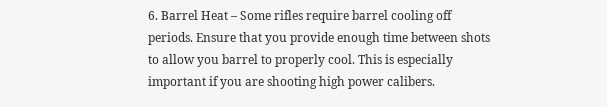6. Barrel Heat – Some rifles require barrel cooling off periods. Ensure that you provide enough time between shots to allow you barrel to properly cool. This is especially important if you are shooting high power calibers.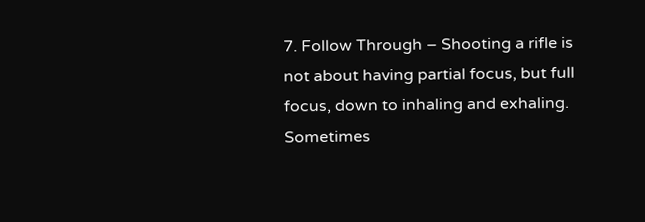7. Follow Through – Shooting a rifle is not about having partial focus, but full focus, down to inhaling and exhaling. Sometimes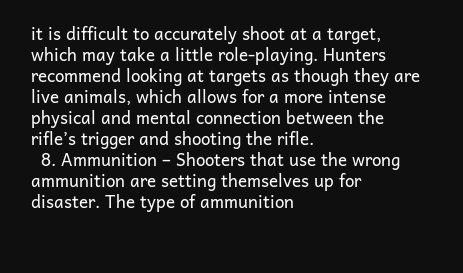it is difficult to accurately shoot at a target, which may take a little role-playing. Hunters recommend looking at targets as though they are live animals, which allows for a more intense physical and mental connection between the rifle’s trigger and shooting the rifle.
  8. Ammunition – Shooters that use the wrong ammunition are setting themselves up for disaster. The type of ammunition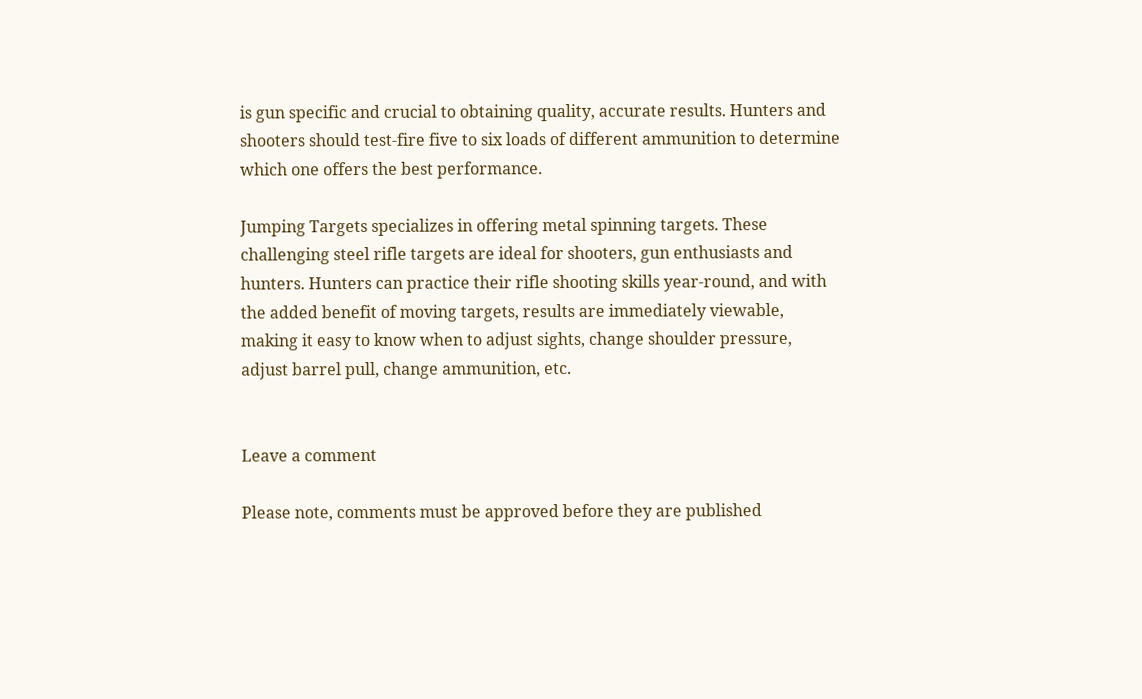is gun specific and crucial to obtaining quality, accurate results. Hunters and shooters should test-fire five to six loads of different ammunition to determine which one offers the best performance.

Jumping Targets specializes in offering metal spinning targets. These challenging steel rifle targets are ideal for shooters, gun enthusiasts and hunters. Hunters can practice their rifle shooting skills year-round, and with the added benefit of moving targets, results are immediately viewable, making it easy to know when to adjust sights, change shoulder pressure, adjust barrel pull, change ammunition, etc.


Leave a comment

Please note, comments must be approved before they are published